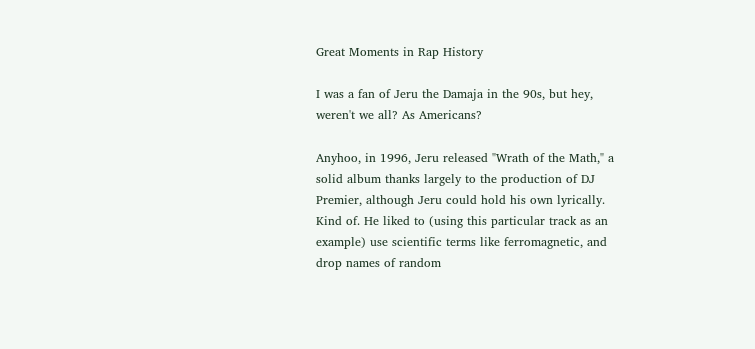Great Moments in Rap History

I was a fan of Jeru the Damaja in the 90s, but hey, weren't we all? As Americans?

Anyhoo, in 1996, Jeru released "Wrath of the Math," a solid album thanks largely to the production of DJ Premier, although Jeru could hold his own lyrically. Kind of. He liked to (using this particular track as an example) use scientific terms like ferromagnetic, and drop names of random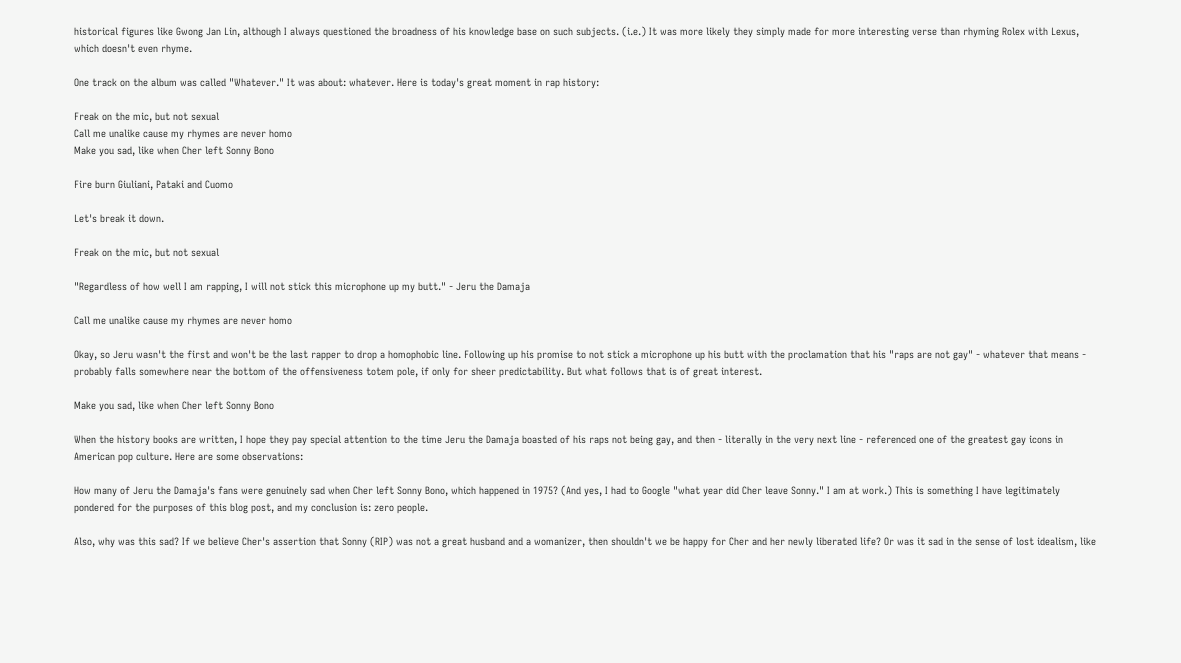historical figures like Gwong Jan Lin, although I always questioned the broadness of his knowledge base on such subjects. (i.e.) It was more likely they simply made for more interesting verse than rhyming Rolex with Lexus, which doesn't even rhyme.

One track on the album was called "Whatever." It was about: whatever. Here is today's great moment in rap history:

Freak on the mic, but not sexual
Call me unalike cause my rhymes are never homo
Make you sad, like when Cher left Sonny Bono

Fire burn Giuliani, Pataki and Cuomo

Let's break it down.

Freak on the mic, but not sexual

"Regardless of how well I am rapping, I will not stick this microphone up my butt." - Jeru the Damaja

Call me unalike cause my rhymes are never homo

Okay, so Jeru wasn't the first and won't be the last rapper to drop a homophobic line. Following up his promise to not stick a microphone up his butt with the proclamation that his "raps are not gay" - whatever that means - probably falls somewhere near the bottom of the offensiveness totem pole, if only for sheer predictability. But what follows that is of great interest.

Make you sad, like when Cher left Sonny Bono

When the history books are written, I hope they pay special attention to the time Jeru the Damaja boasted of his raps not being gay, and then - literally in the very next line - referenced one of the greatest gay icons in American pop culture. Here are some observations:

How many of Jeru the Damaja's fans were genuinely sad when Cher left Sonny Bono, which happened in 1975? (And yes, I had to Google "what year did Cher leave Sonny." I am at work.) This is something I have legitimately pondered for the purposes of this blog post, and my conclusion is: zero people.

Also, why was this sad? If we believe Cher's assertion that Sonny (RIP) was not a great husband and a womanizer, then shouldn't we be happy for Cher and her newly liberated life? Or was it sad in the sense of lost idealism, like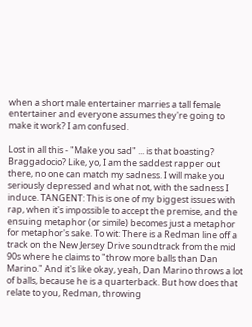when a short male entertainer marries a tall female entertainer and everyone assumes they're going to make it work? I am confused.

Lost in all this - "Make you sad" ... is that boasting? Braggadocio? Like, yo, I am the saddest rapper out there, no one can match my sadness. I will make you seriously depressed and what not, with the sadness I induce. TANGENT: This is one of my biggest issues with rap, when it's impossible to accept the premise, and the ensuing metaphor (or simile) becomes just a metaphor for metaphor's sake. To wit: There is a Redman line off a track on the New Jersey Drive soundtrack from the mid 90s where he claims to "throw more balls than Dan Marino." And it's like okay, yeah, Dan Marino throws a lot of balls, because he is a quarterback. But how does that relate to you, Redman, throwing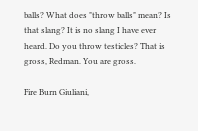balls? What does "throw balls" mean? Is that slang? It is no slang I have ever heard. Do you throw testicles? That is gross, Redman. You are gross.

Fire Burn Giuliani,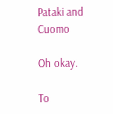Pataki and Cuomo

Oh okay.

To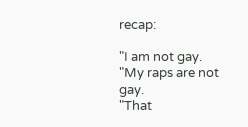recap:

"I am not gay.
"My raps are not gay.
"That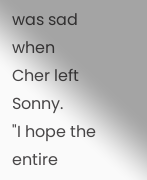was sad when Cher left Sonny.
"I hope the entire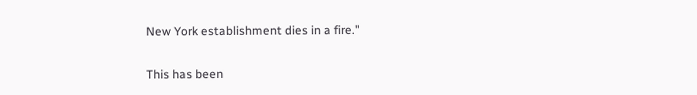New York establishment dies in a fire."

This has been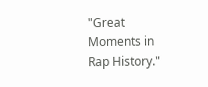"Great Moments in Rap History."